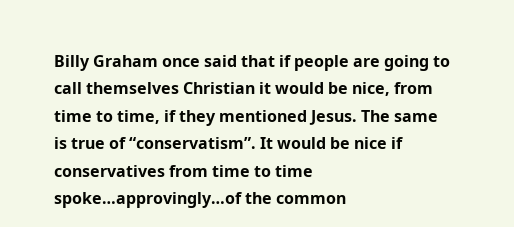Billy Graham once said that if people are going to call themselves Christian it would be nice, from time to time, if they mentioned Jesus. The same is true of “conservatism”. It would be nice if conservatives from time to time spoke…approvingly…of the common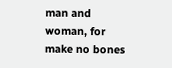man and woman, for make no bones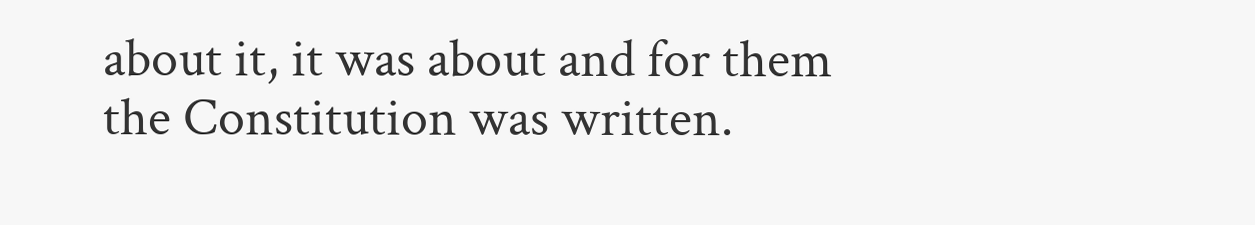about it, it was about and for them the Constitution was written.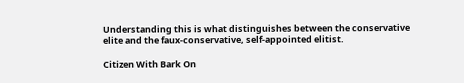Understanding this is what distinguishes between the conservative elite and the faux-conservative, self-appointed elitist.

Citizen With Bark On